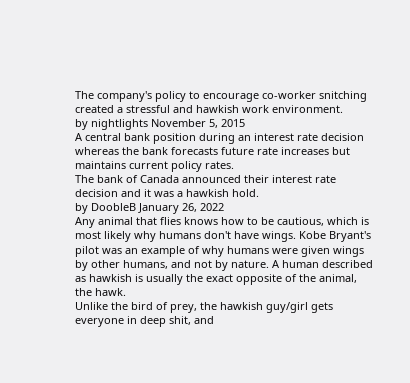The company's policy to encourage co-worker snitching created a stressful and hawkish work environment.
by nightlights November 5, 2015
A central bank position during an interest rate decision whereas the bank forecasts future rate increases but maintains current policy rates.
The bank of Canada announced their interest rate decision and it was a hawkish hold.
by DoobleB January 26, 2022
Any animal that flies knows how to be cautious, which is most likely why humans don't have wings. Kobe Bryant's pilot was an example of why humans were given wings by other humans, and not by nature. A human described as hawkish is usually the exact opposite of the animal, the hawk.
Unlike the bird of prey, the hawkish guy/girl gets everyone in deep shit, and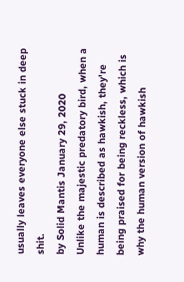usually leaves everyone else stuck in deep shit.
by Solid Mantis January 29, 2020
Unlike the majestic predatory bird, when a human is described as hawkish, they're being praised for being reckless, which is why the human version of hawkish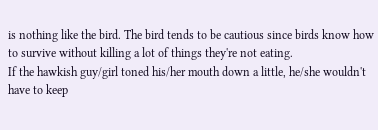is nothing like the bird. The bird tends to be cautious since birds know how to survive without killing a lot of things they're not eating.
If the hawkish guy/girl toned his/her mouth down a little, he/she wouldn't have to keep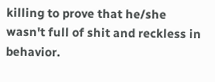killing to prove that he/she wasn't full of shit and reckless in behavior.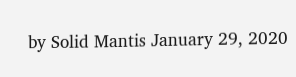by Solid Mantis January 29, 2020